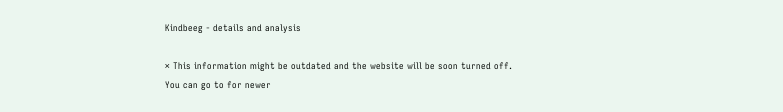Kindbeeg - details and analysis

× This information might be outdated and the website will be soon turned off.
You can go to for newer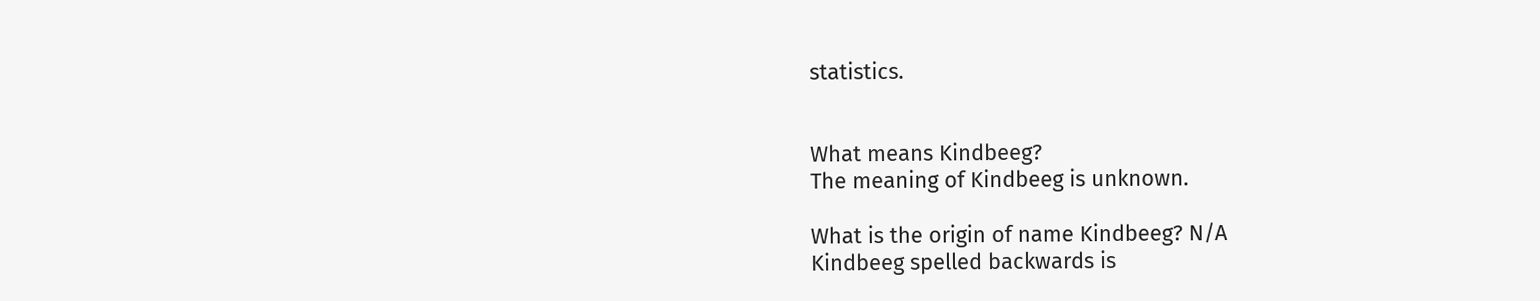statistics.


What means Kindbeeg?
The meaning of Kindbeeg is unknown.

What is the origin of name Kindbeeg? N/A
Kindbeeg spelled backwards is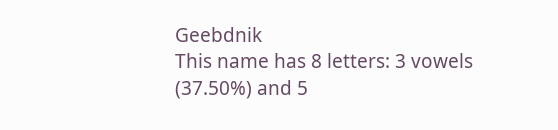Geebdnik
This name has 8 letters: 3 vowels (37.50%) and 5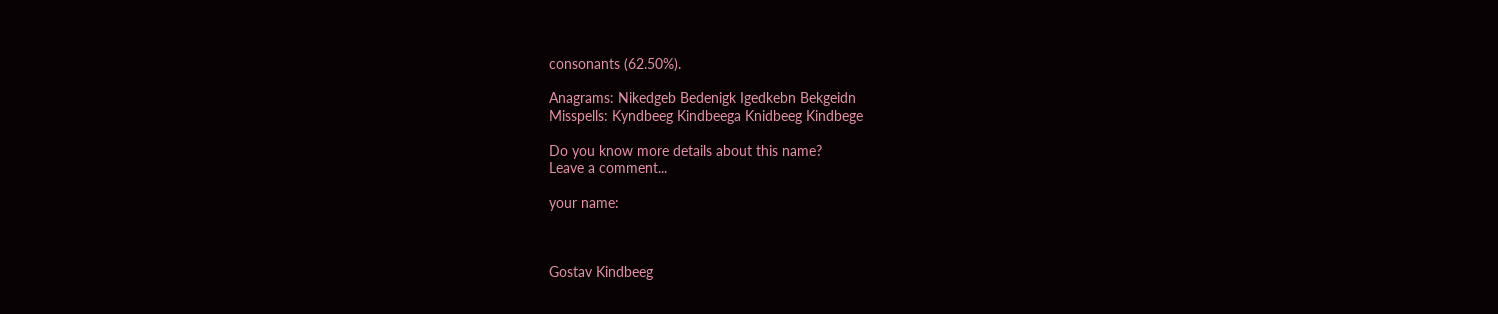consonants (62.50%).

Anagrams: Nikedgeb Bedenigk Igedkebn Bekgeidn
Misspells: Kyndbeeg Kindbeega Knidbeeg Kindbege

Do you know more details about this name?
Leave a comment...

your name:



Gostav Kindbeeg